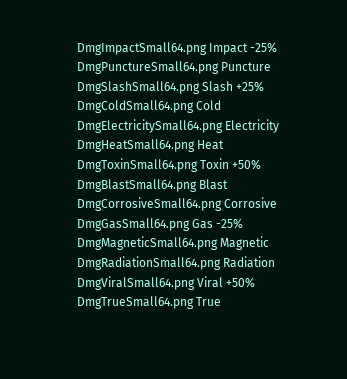DmgImpactSmall64.png Impact -25%
DmgPunctureSmall64.png Puncture
DmgSlashSmall64.png Slash +25%
DmgColdSmall64.png Cold
DmgElectricitySmall64.png Electricity
DmgHeatSmall64.png Heat
DmgToxinSmall64.png Toxin +50%
DmgBlastSmall64.png Blast
DmgCorrosiveSmall64.png Corrosive
DmgGasSmall64.png Gas -25%
DmgMagneticSmall64.png Magnetic
DmgRadiationSmall64.png Radiation
DmgViralSmall64.png Viral +50%
DmgTrueSmall64.png True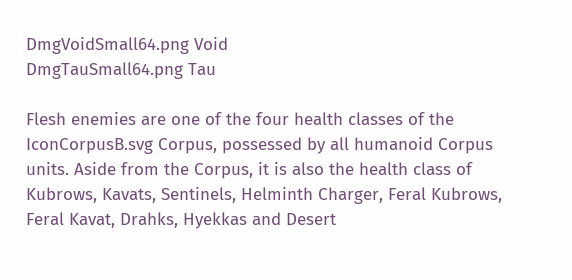DmgVoidSmall64.png Void
DmgTauSmall64.png Tau

Flesh enemies are one of the four health classes of the IconCorpusB.svg Corpus, possessed by all humanoid Corpus units. Aside from the Corpus, it is also the health class of Kubrows, Kavats, Sentinels, Helminth Charger, Feral Kubrows, Feral Kavat, Drahks, Hyekkas and Desert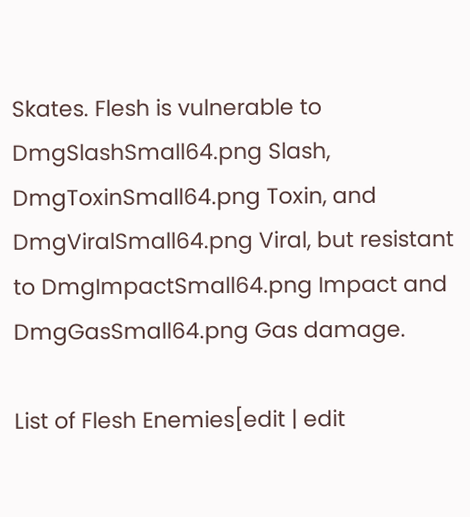Skates. Flesh is vulnerable to DmgSlashSmall64.png Slash, DmgToxinSmall64.png Toxin, and DmgViralSmall64.png Viral, but resistant to DmgImpactSmall64.png Impact and DmgGasSmall64.png Gas damage.

List of Flesh Enemies[edit | edit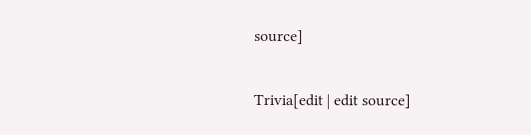source]

Trivia[edit | edit source]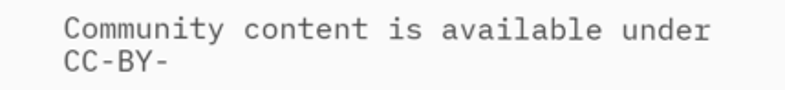Community content is available under CC-BY-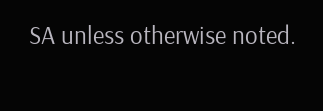SA unless otherwise noted.